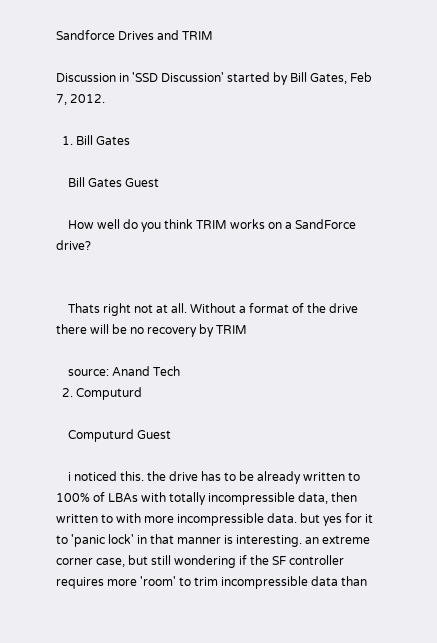Sandforce Drives and TRIM

Discussion in 'SSD Discussion' started by Bill Gates, Feb 7, 2012.

  1. Bill Gates

    Bill Gates Guest

    How well do you think TRIM works on a SandForce drive?


    Thats right not at all. Without a format of the drive there will be no recovery by TRIM

    source: Anand Tech
  2. Computurd

    Computurd Guest

    i noticed this. the drive has to be already written to 100% of LBAs with totally incompressible data, then written to with more incompressible data. but yes for it to 'panic lock' in that manner is interesting. an extreme corner case, but still wondering if the SF controller requires more 'room' to trim incompressible data than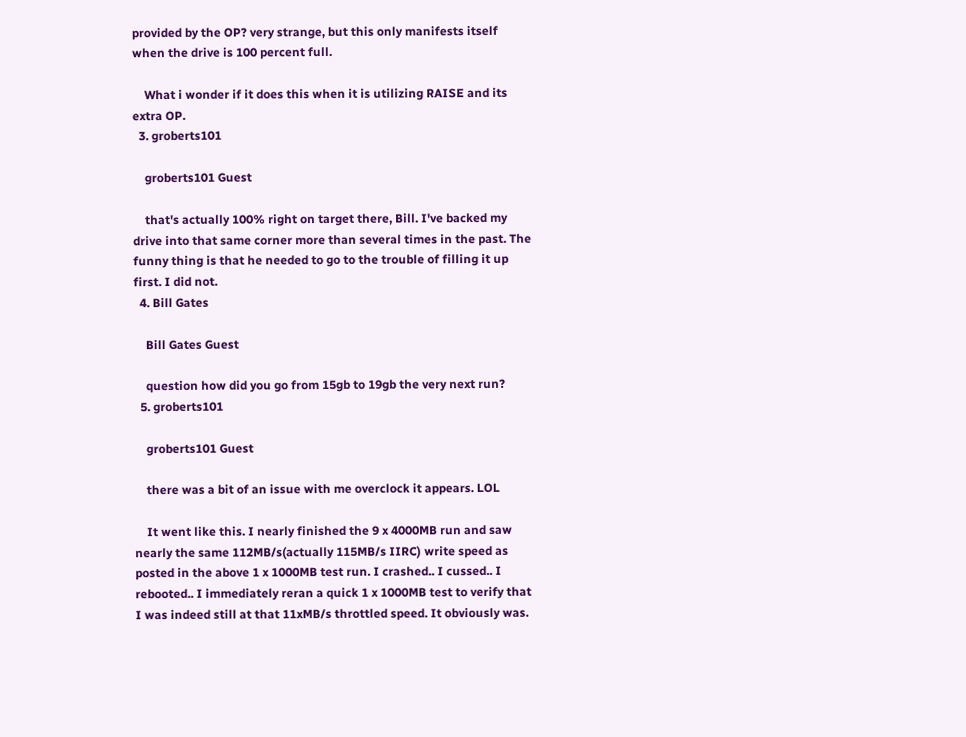provided by the OP? very strange, but this only manifests itself when the drive is 100 percent full.

    What i wonder if it does this when it is utilizing RAISE and its extra OP.
  3. groberts101

    groberts101 Guest

    that's actually 100% right on target there, Bill. I've backed my drive into that same corner more than several times in the past. The funny thing is that he needed to go to the trouble of filling it up first. I did not.
  4. Bill Gates

    Bill Gates Guest

    question how did you go from 15gb to 19gb the very next run?
  5. groberts101

    groberts101 Guest

    there was a bit of an issue with me overclock it appears. LOL

    It went like this. I nearly finished the 9 x 4000MB run and saw nearly the same 112MB/s(actually 115MB/s IIRC) write speed as posted in the above 1 x 1000MB test run. I crashed.. I cussed.. I rebooted.. I immediately reran a quick 1 x 1000MB test to verify that I was indeed still at that 11xMB/s throttled speed. It obviously was.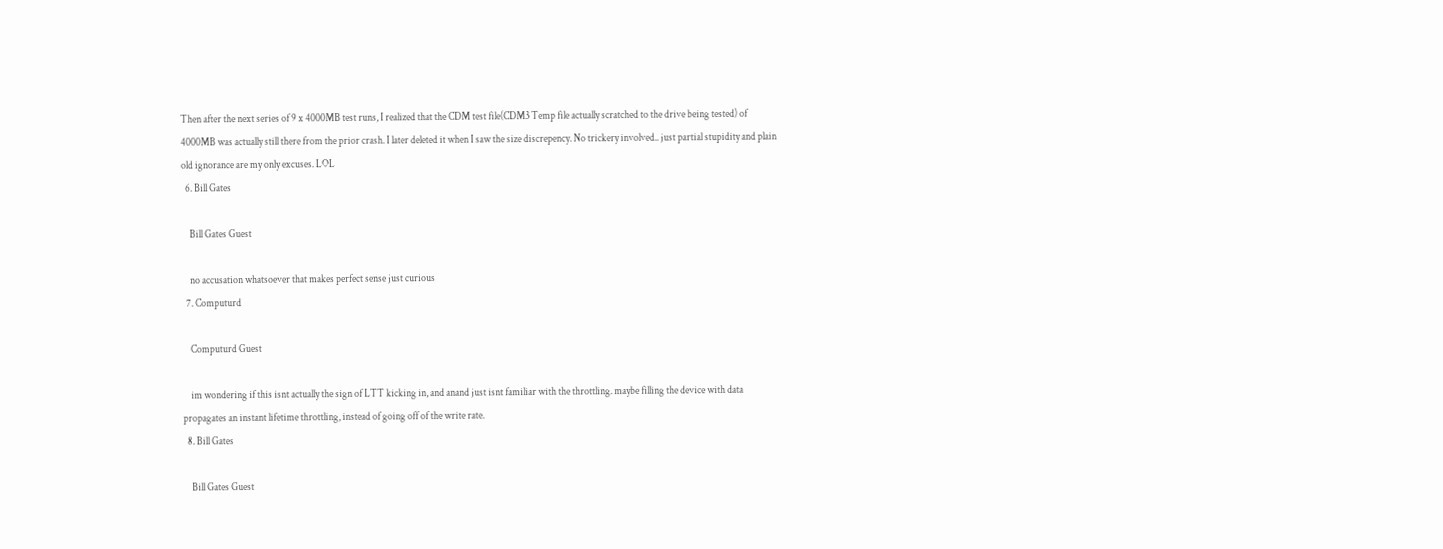Then after the next series of 9 x 4000MB test runs, I realized that the CDM test file(CDM3 Temp file actually scratched to the drive being tested) of 4000MB was actually still there from the prior crash. I later deleted it when I saw the size discrepency. No trickery involved.. just partial stupidity and plain old ignorance are my only excuses. LOL
  6. Bill Gates

    Bill Gates Guest

    no accusation whatsoever that makes perfect sense just curious
  7. Computurd

    Computurd Guest

    im wondering if this isnt actually the sign of LTT kicking in, and anand just isnt familiar with the throttling. maybe filling the device with data propagates an instant lifetime throttling, instead of going off of the write rate.
  8. Bill Gates

    Bill Gates Guest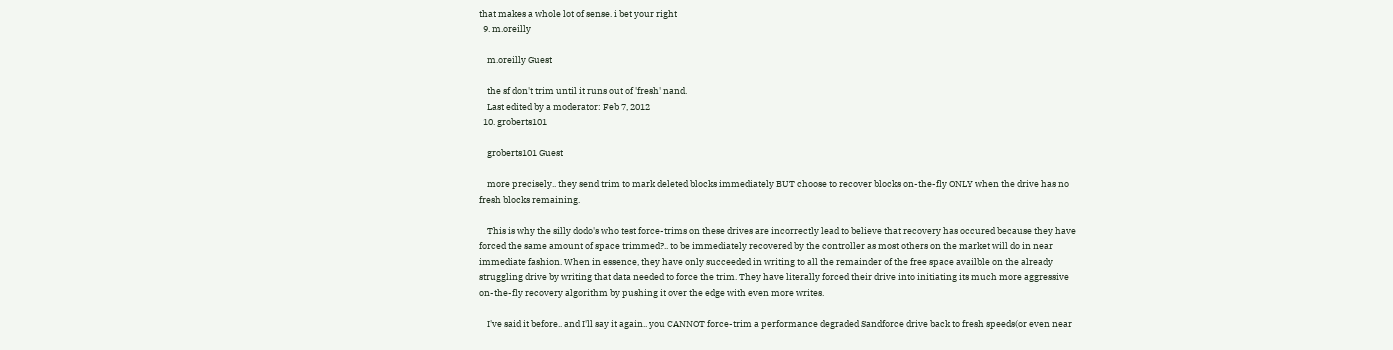that makes a whole lot of sense. i bet your right
  9. m.oreilly

    m.oreilly Guest

    the sf don't trim until it runs out of 'fresh' nand.
    Last edited by a moderator: Feb 7, 2012
  10. groberts101

    groberts101 Guest

    more precisely.. they send trim to mark deleted blocks immediately BUT choose to recover blocks on-the-fly ONLY when the drive has no fresh blocks remaining.

    This is why the silly dodo's who test force-trims on these drives are incorrectly lead to believe that recovery has occured because they have forced the same amount of space trimmed?.. to be immediately recovered by the controller as most others on the market will do in near immediate fashion. When in essence, they have only succeeded in writing to all the remainder of the free space availble on the already struggling drive by writing that data needed to force the trim. They have literally forced their drive into initiating its much more aggressive on-the-fly recovery algorithm by pushing it over the edge with even more writes.

    I've said it before.. and I'll say it again.. you CANNOT force-trim a performance degraded Sandforce drive back to fresh speeds(or even near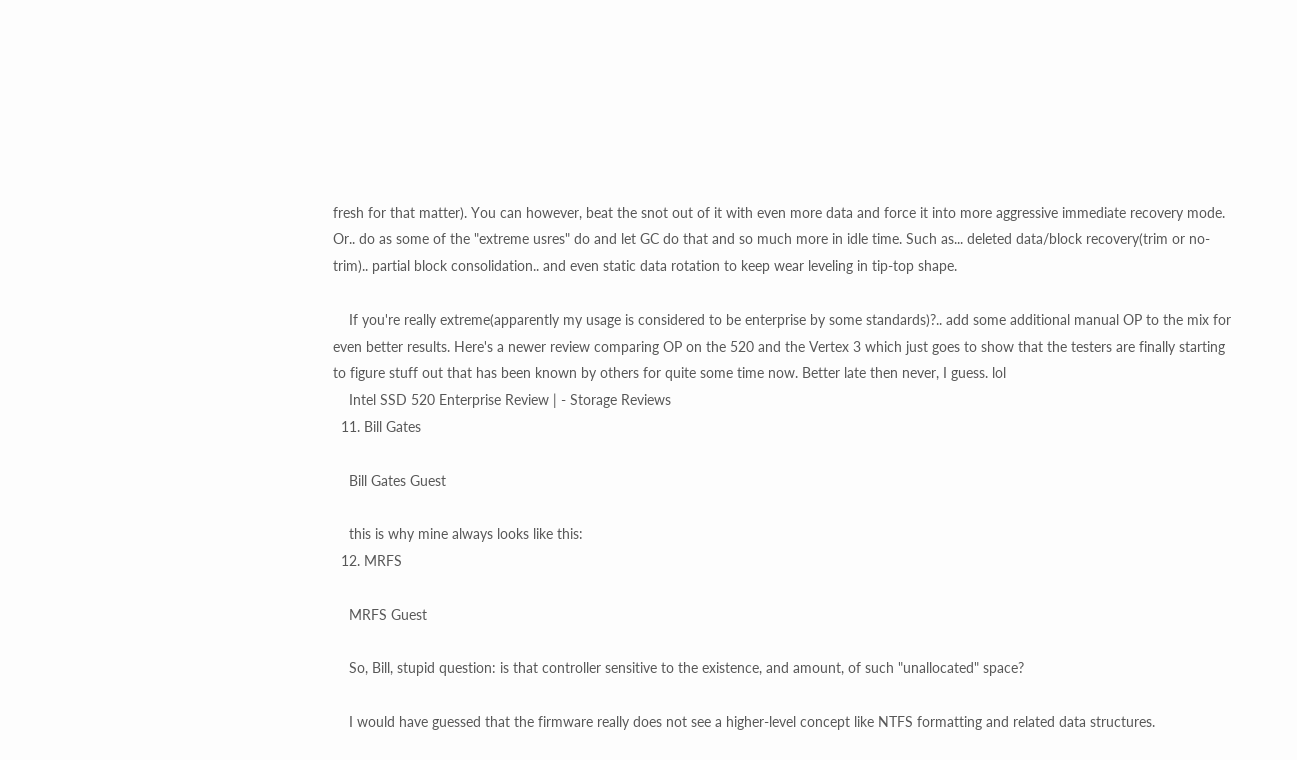fresh for that matter). You can however, beat the snot out of it with even more data and force it into more aggressive immediate recovery mode. Or.. do as some of the "extreme usres" do and let GC do that and so much more in idle time. Such as... deleted data/block recovery(trim or no-trim).. partial block consolidation.. and even static data rotation to keep wear leveling in tip-top shape.

    If you're really extreme(apparently my usage is considered to be enterprise by some standards)?.. add some additional manual OP to the mix for even better results. Here's a newer review comparing OP on the 520 and the Vertex 3 which just goes to show that the testers are finally starting to figure stuff out that has been known by others for quite some time now. Better late then never, I guess. lol
    Intel SSD 520 Enterprise Review | - Storage Reviews
  11. Bill Gates

    Bill Gates Guest

    this is why mine always looks like this:
  12. MRFS

    MRFS Guest

    So, Bill, stupid question: is that controller sensitive to the existence, and amount, of such "unallocated" space?

    I would have guessed that the firmware really does not see a higher-level concept like NTFS formatting and related data structures.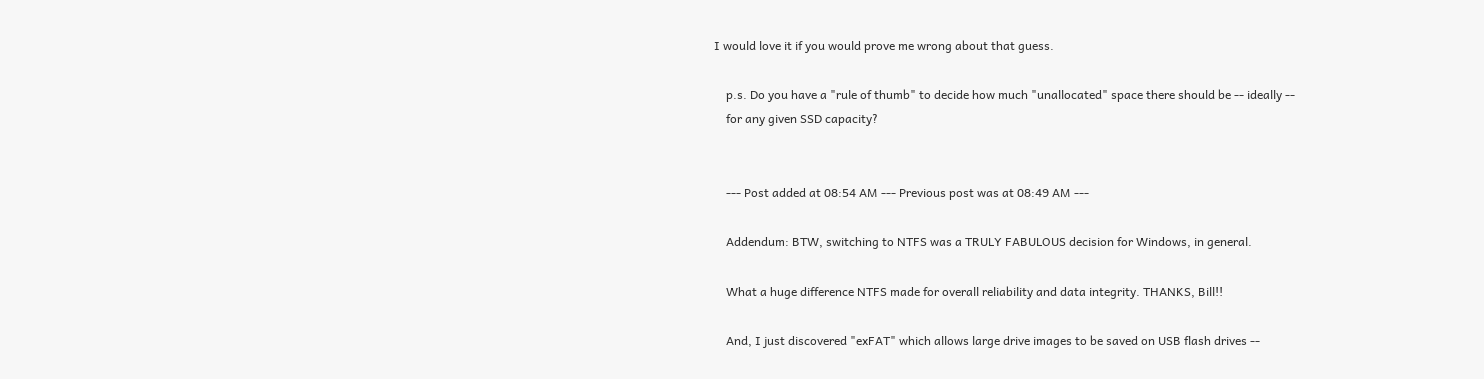I would love it if you would prove me wrong about that guess.

    p.s. Do you have a "rule of thumb" to decide how much "unallocated" space there should be -- ideally --
    for any given SSD capacity?


    --- Post added at 08:54 AM --- Previous post was at 08:49 AM ---

    Addendum: BTW, switching to NTFS was a TRULY FABULOUS decision for Windows, in general.

    What a huge difference NTFS made for overall reliability and data integrity. THANKS, Bill!!

    And, I just discovered "exFAT" which allows large drive images to be saved on USB flash drives --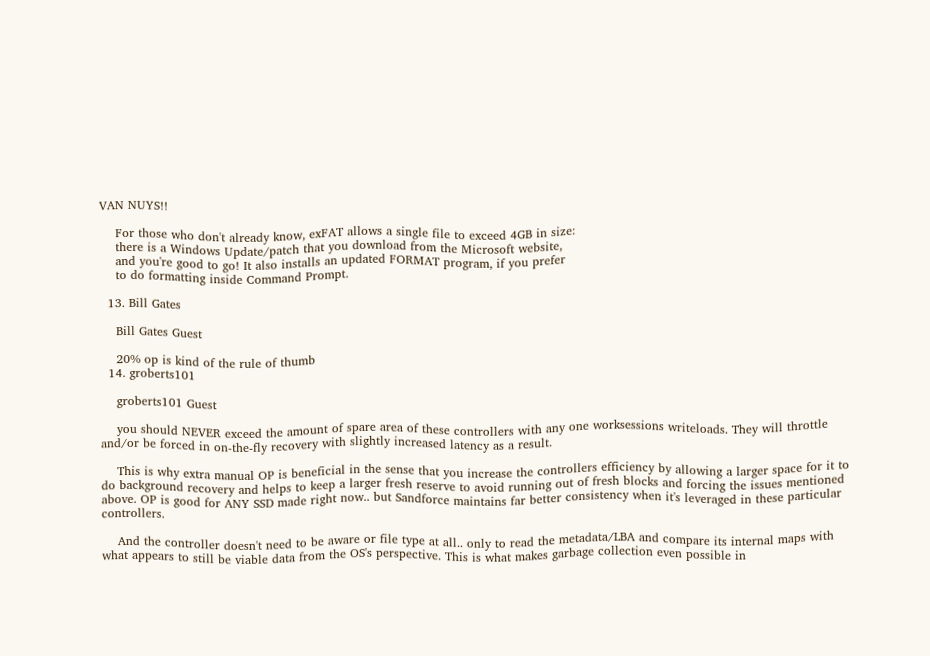VAN NUYS!!

    For those who don't already know, exFAT allows a single file to exceed 4GB in size:
    there is a Windows Update/patch that you download from the Microsoft website,
    and you're good to go! It also installs an updated FORMAT program, if you prefer
    to do formatting inside Command Prompt.

  13. Bill Gates

    Bill Gates Guest

    20% op is kind of the rule of thumb
  14. groberts101

    groberts101 Guest

    you should NEVER exceed the amount of spare area of these controllers with any one worksessions writeloads. They will throttle and/or be forced in on-the-fly recovery with slightly increased latency as a result.

    This is why extra manual OP is beneficial in the sense that you increase the controllers efficiency by allowing a larger space for it to do background recovery and helps to keep a larger fresh reserve to avoid running out of fresh blocks and forcing the issues mentioned above. OP is good for ANY SSD made right now.. but Sandforce maintains far better consistency when it's leveraged in these particular controllers.

    And the controller doesn't need to be aware or file type at all.. only to read the metadata/LBA and compare its internal maps with what appears to still be viable data from the OS's perspective. This is what makes garbage collection even possible in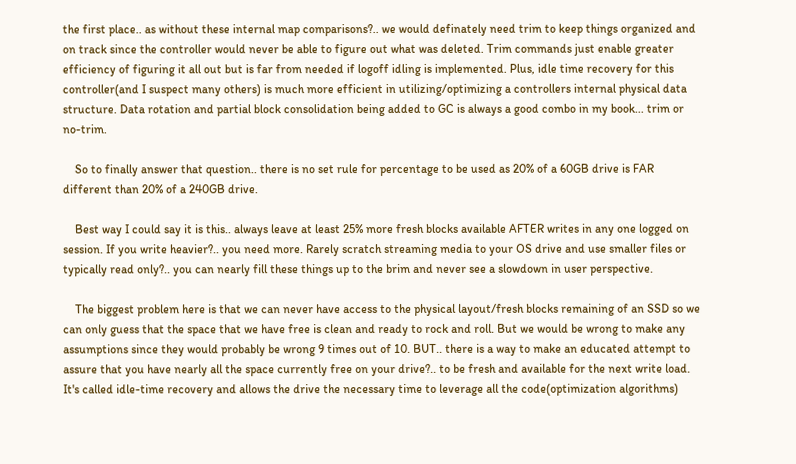the first place.. as without these internal map comparisons?.. we would definately need trim to keep things organized and on track since the controller would never be able to figure out what was deleted. Trim commands just enable greater efficiency of figuring it all out but is far from needed if logoff idling is implemented. Plus, idle time recovery for this controller(and I suspect many others) is much more efficient in utilizing/optimizing a controllers internal physical data structure. Data rotation and partial block consolidation being added to GC is always a good combo in my book... trim or no-trim.

    So to finally answer that question.. there is no set rule for percentage to be used as 20% of a 60GB drive is FAR different than 20% of a 240GB drive.

    Best way I could say it is this.. always leave at least 25% more fresh blocks available AFTER writes in any one logged on session. If you write heavier?.. you need more. Rarely scratch streaming media to your OS drive and use smaller files or typically read only?.. you can nearly fill these things up to the brim and never see a slowdown in user perspective.

    The biggest problem here is that we can never have access to the physical layout/fresh blocks remaining of an SSD so we can only guess that the space that we have free is clean and ready to rock and roll. But we would be wrong to make any assumptions since they would probably be wrong 9 times out of 10. BUT.. there is a way to make an educated attempt to assure that you have nearly all the space currently free on your drive?.. to be fresh and available for the next write load. It's called idle-time recovery and allows the drive the necessary time to leverage all the code(optimization algorithms)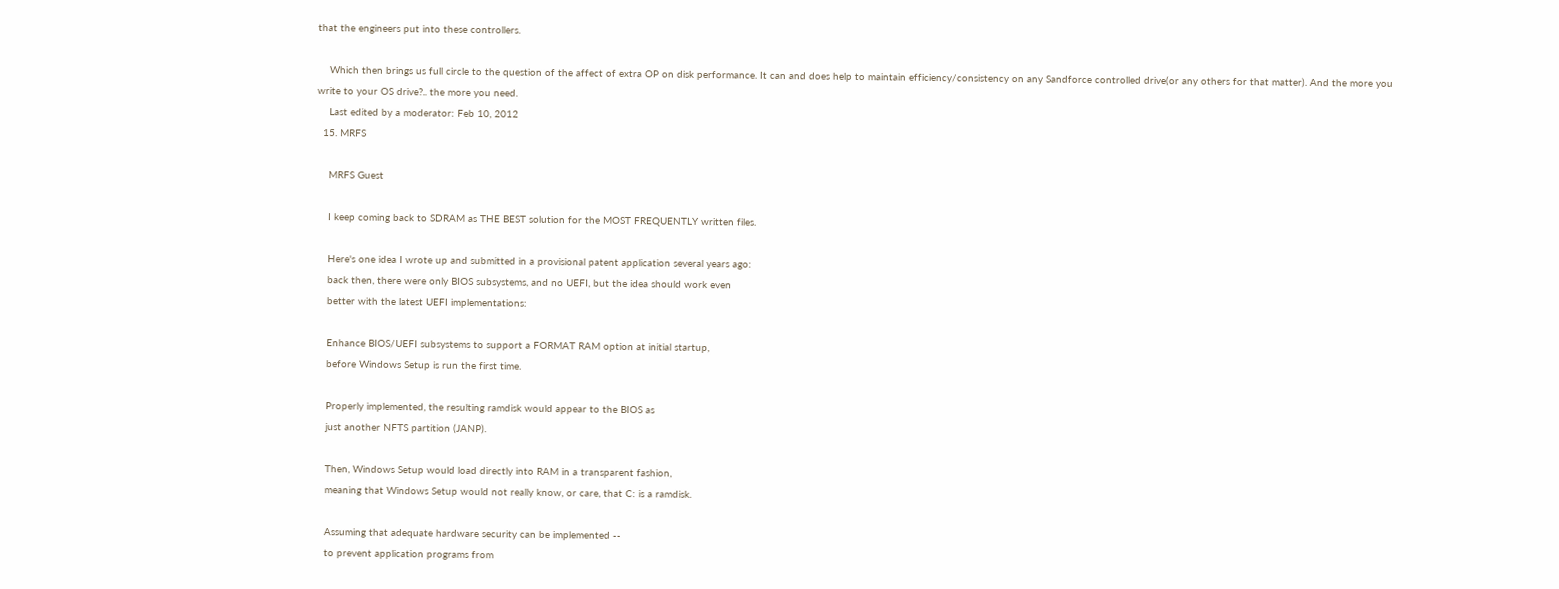that the engineers put into these controllers.

    Which then brings us full circle to the question of the affect of extra OP on disk performance. It can and does help to maintain efficiency/consistency on any Sandforce controlled drive(or any others for that matter). And the more you write to your OS drive?.. the more you need.
    Last edited by a moderator: Feb 10, 2012
  15. MRFS

    MRFS Guest

    I keep coming back to SDRAM as THE BEST solution for the MOST FREQUENTLY written files.

    Here's one idea I wrote up and submitted in a provisional patent application several years ago:
    back then, there were only BIOS subsystems, and no UEFI, but the idea should work even
    better with the latest UEFI implementations:

    Enhance BIOS/UEFI subsystems to support a FORMAT RAM option at initial startup,
    before Windows Setup is run the first time.

    Properly implemented, the resulting ramdisk would appear to the BIOS as
    just another NFTS partition (JANP).

    Then, Windows Setup would load directly into RAM in a transparent fashion,
    meaning that Windows Setup would not really know, or care, that C: is a ramdisk.

    Assuming that adequate hardware security can be implemented --
    to prevent application programs from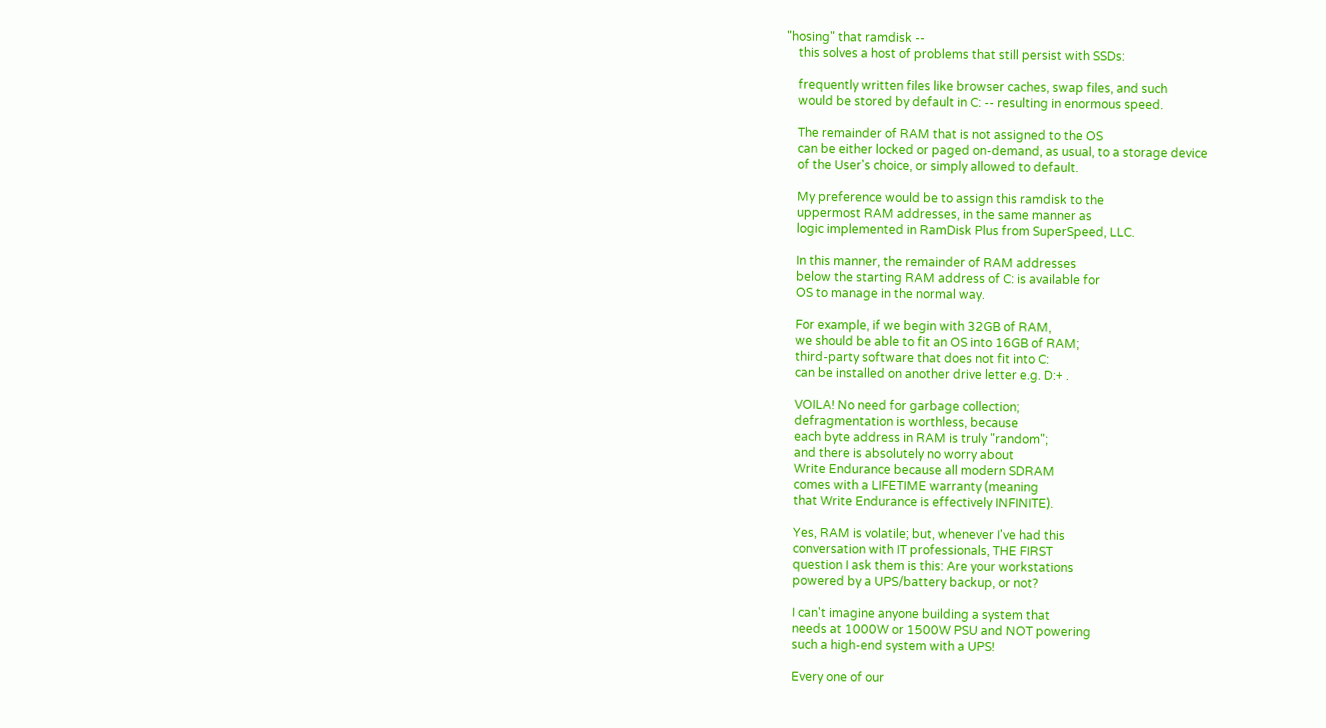"hosing" that ramdisk --
    this solves a host of problems that still persist with SSDs:

    frequently written files like browser caches, swap files, and such
    would be stored by default in C: -- resulting in enormous speed.

    The remainder of RAM that is not assigned to the OS
    can be either locked or paged on-demand, as usual, to a storage device
    of the User's choice, or simply allowed to default.

    My preference would be to assign this ramdisk to the
    uppermost RAM addresses, in the same manner as
    logic implemented in RamDisk Plus from SuperSpeed, LLC.

    In this manner, the remainder of RAM addresses
    below the starting RAM address of C: is available for
    OS to manage in the normal way.

    For example, if we begin with 32GB of RAM,
    we should be able to fit an OS into 16GB of RAM;
    third-party software that does not fit into C:
    can be installed on another drive letter e.g. D:+ .

    VOILA! No need for garbage collection;
    defragmentation is worthless, because
    each byte address in RAM is truly "random";
    and there is absolutely no worry about
    Write Endurance because all modern SDRAM
    comes with a LIFETIME warranty (meaning
    that Write Endurance is effectively INFINITE).

    Yes, RAM is volatile; but, whenever I've had this
    conversation with IT professionals, THE FIRST
    question I ask them is this: Are your workstations
    powered by a UPS/battery backup, or not?

    I can't imagine anyone building a system that
    needs at 1000W or 1500W PSU and NOT powering
    such a high-end system with a UPS!

    Every one of our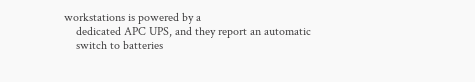workstations is powered by a
    dedicated APC UPS, and they report an automatic
    switch to batteries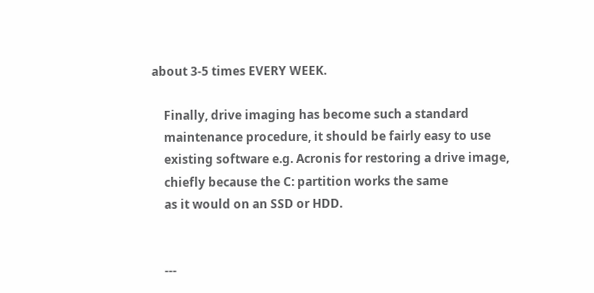about 3-5 times EVERY WEEK.

    Finally, drive imaging has become such a standard
    maintenance procedure, it should be fairly easy to use
    existing software e.g. Acronis for restoring a drive image,
    chiefly because the C: partition works the same
    as it would on an SSD or HDD.


    ---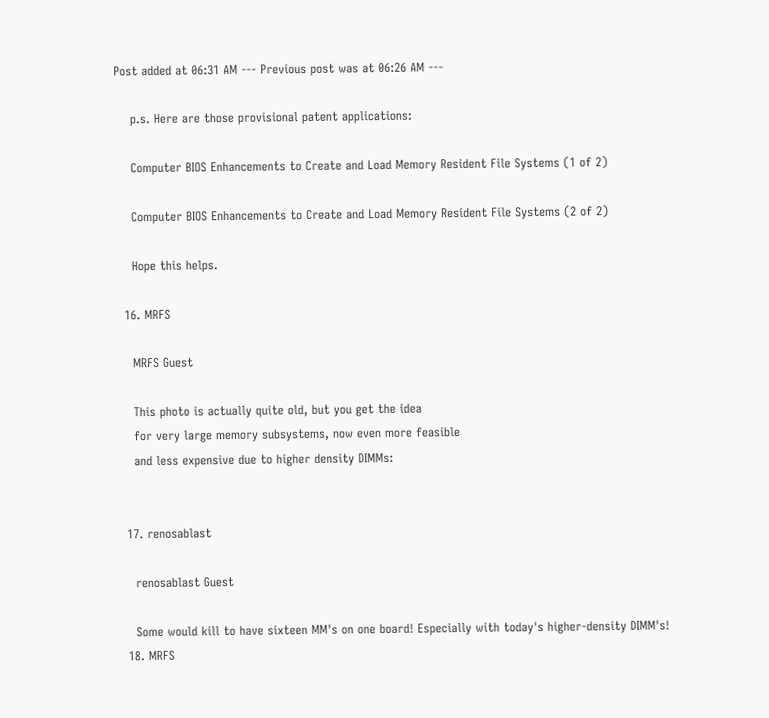Post added at 06:31 AM --- Previous post was at 06:26 AM ---

    p.s. Here are those provisional patent applications:

    Computer BIOS Enhancements to Create and Load Memory Resident File Systems (1 of 2)

    Computer BIOS Enhancements to Create and Load Memory Resident File Systems (2 of 2)

    Hope this helps.

  16. MRFS

    MRFS Guest

    This photo is actually quite old, but you get the idea
    for very large memory subsystems, now even more feasible
    and less expensive due to higher density DIMMs:


  17. renosablast

    renosablast Guest

    Some would kill to have sixteen MM's on one board! Especially with today's higher-density DIMM's!
  18. MRFS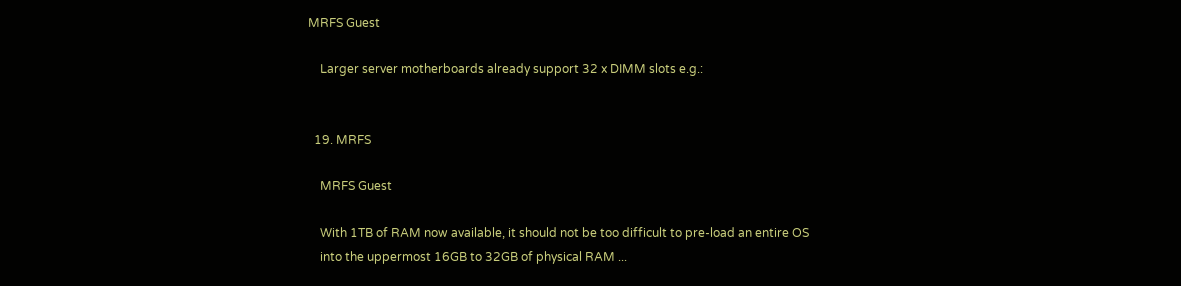MRFS Guest

    Larger server motherboards already support 32 x DIMM slots e.g.:


  19. MRFS

    MRFS Guest

    With 1TB of RAM now available, it should not be too difficult to pre-load an entire OS
    into the uppermost 16GB to 32GB of physical RAM ...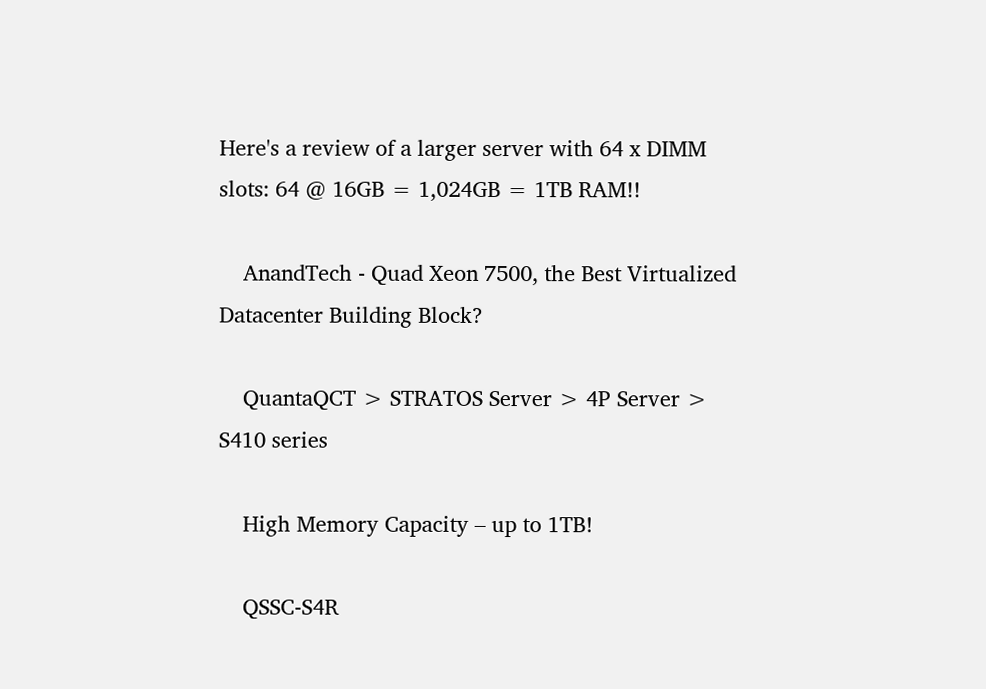Here's a review of a larger server with 64 x DIMM slots: 64 @ 16GB = 1,024GB = 1TB RAM!!

    AnandTech - Quad Xeon 7500, the Best Virtualized Datacenter Building Block?

    QuantaQCT > STRATOS Server > 4P Server > S410 series

    High Memory Capacity – up to 1TB!

    QSSC-S4R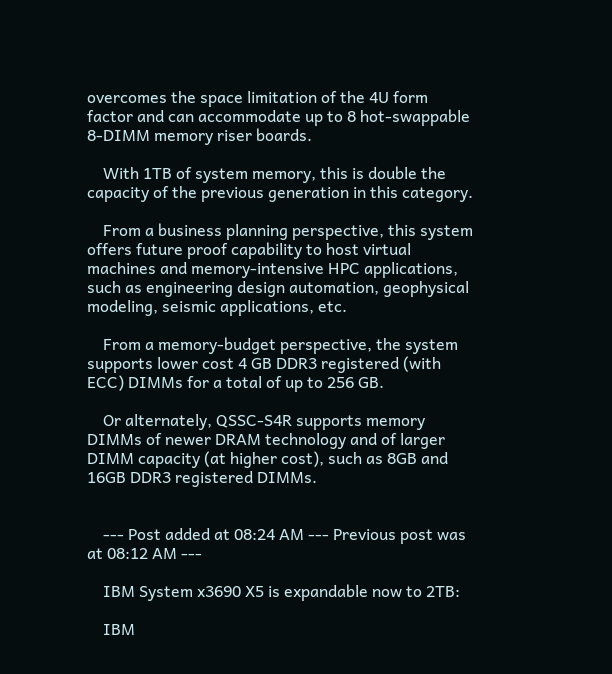overcomes the space limitation of the 4U form factor and can accommodate up to 8 hot-swappable 8-DIMM memory riser boards.

    With 1TB of system memory, this is double the capacity of the previous generation in this category.

    From a business planning perspective, this system offers future proof capability to host virtual machines and memory-intensive HPC applications, such as engineering design automation, geophysical modeling, seismic applications, etc.

    From a memory-budget perspective, the system supports lower cost 4 GB DDR3 registered (with ECC) DIMMs for a total of up to 256 GB.

    Or alternately, QSSC-S4R supports memory DIMMs of newer DRAM technology and of larger DIMM capacity (at higher cost), such as 8GB and 16GB DDR3 registered DIMMs.


    --- Post added at 08:24 AM --- Previous post was at 08:12 AM ---

    IBM System x3690 X5 is expandable now to 2TB:

    IBM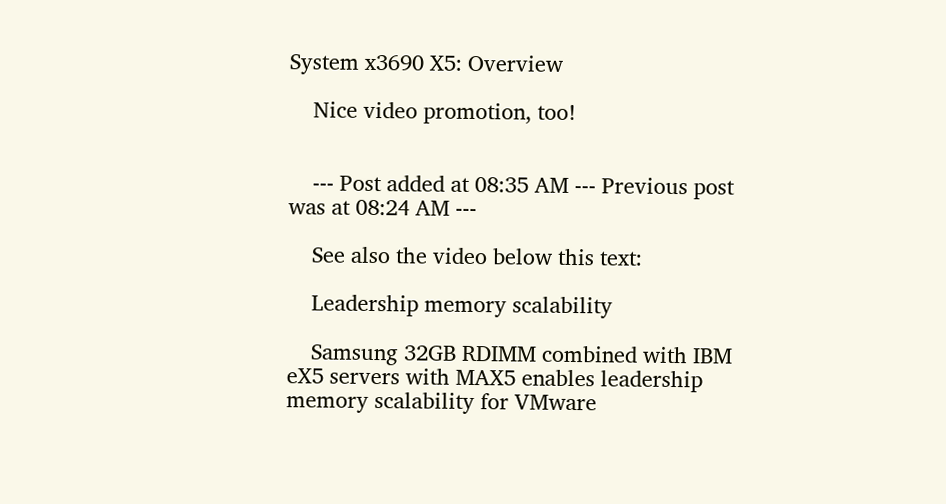System x3690 X5: Overview

    Nice video promotion, too!


    --- Post added at 08:35 AM --- Previous post was at 08:24 AM ---

    See also the video below this text:

    Leadership memory scalability

    Samsung 32GB RDIMM combined with IBM eX5 servers with MAX5 enables leadership memory scalability for VMware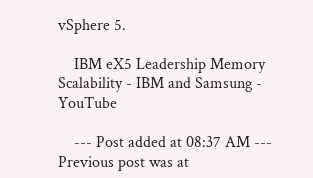vSphere 5.

    IBM eX5 Leadership Memory Scalability - IBM and Samsung - YouTube

    --- Post added at 08:37 AM --- Previous post was at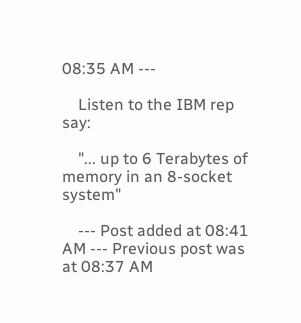08:35 AM ---

    Listen to the IBM rep say:

    "... up to 6 Terabytes of memory in an 8-socket system"

    --- Post added at 08:41 AM --- Previous post was at 08:37 AM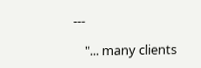---

    "... many clients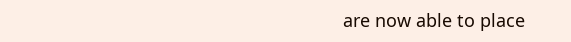are now able to place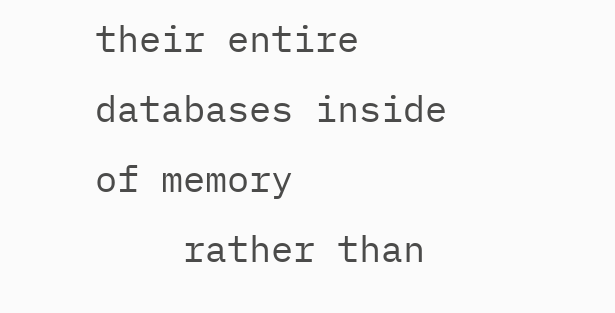their entire databases inside of memory
    rather than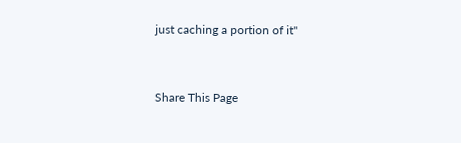just caching a portion of it"


Share This Page